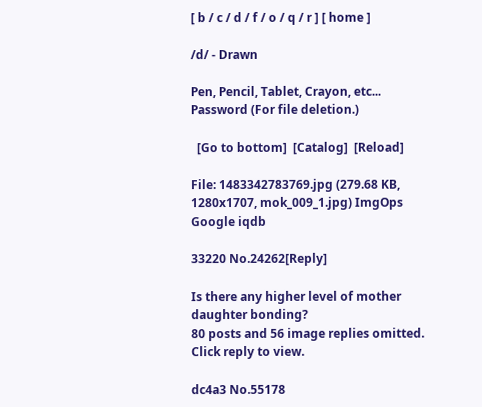[ b / c / d / f / o / q / r ] [ home ]

/d/ - Drawn

Pen, Pencil, Tablet, Crayon, etc...
Password (For file deletion.)

  [Go to bottom]  [Catalog]  [Reload]

File: 1483342783769.jpg (279.68 KB, 1280x1707, mok_009_1.jpg) ImgOps Google iqdb

33220 No.24262[Reply]

Is there any higher level of mother daughter bonding?
80 posts and 56 image replies omitted. Click reply to view.

dc4a3 No.55178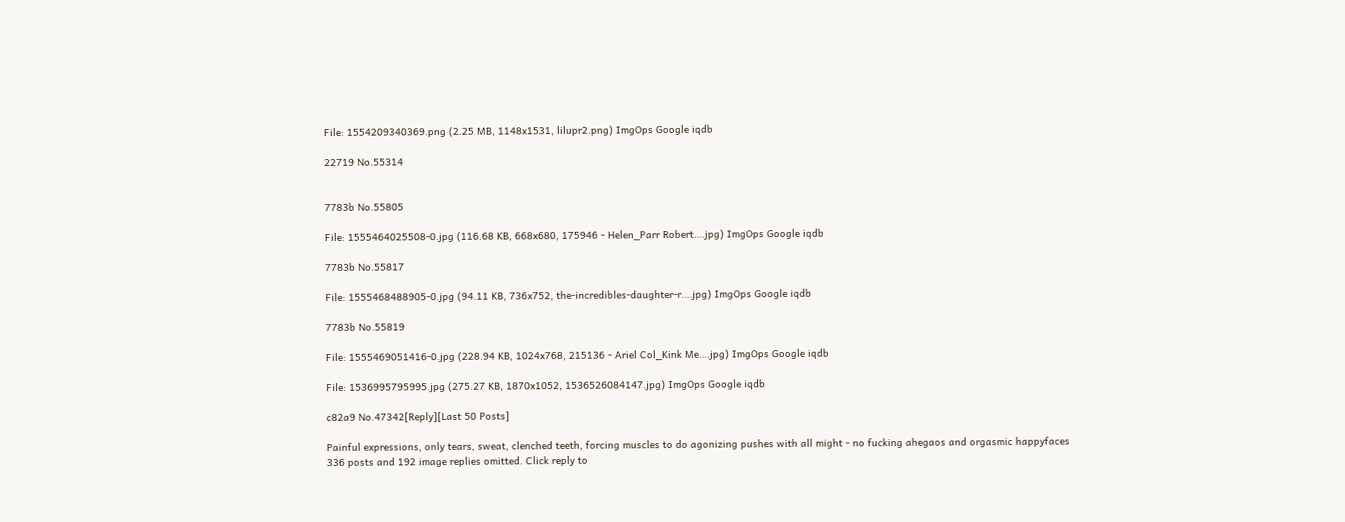File: 1554209340369.png (2.25 MB, 1148x1531, lilupr2.png) ImgOps Google iqdb

22719 No.55314


7783b No.55805

File: 1555464025508-0.jpg (116.68 KB, 668x680, 175946 - Helen_Parr Robert….jpg) ImgOps Google iqdb

7783b No.55817

File: 1555468488905-0.jpg (94.11 KB, 736x752, the-incredibles-daughter-r….jpg) ImgOps Google iqdb

7783b No.55819

File: 1555469051416-0.jpg (228.94 KB, 1024x768, 215136 - Ariel Col_Kink Me….jpg) ImgOps Google iqdb

File: 1536995795995.jpg (275.27 KB, 1870x1052, 1536526084147.jpg) ImgOps Google iqdb

c82a9 No.47342[Reply][Last 50 Posts]

Painful expressions, only tears, sweat, clenched teeth, forcing muscles to do agonizing pushes with all might - no fucking ahegaos and orgasmic happyfaces
336 posts and 192 image replies omitted. Click reply to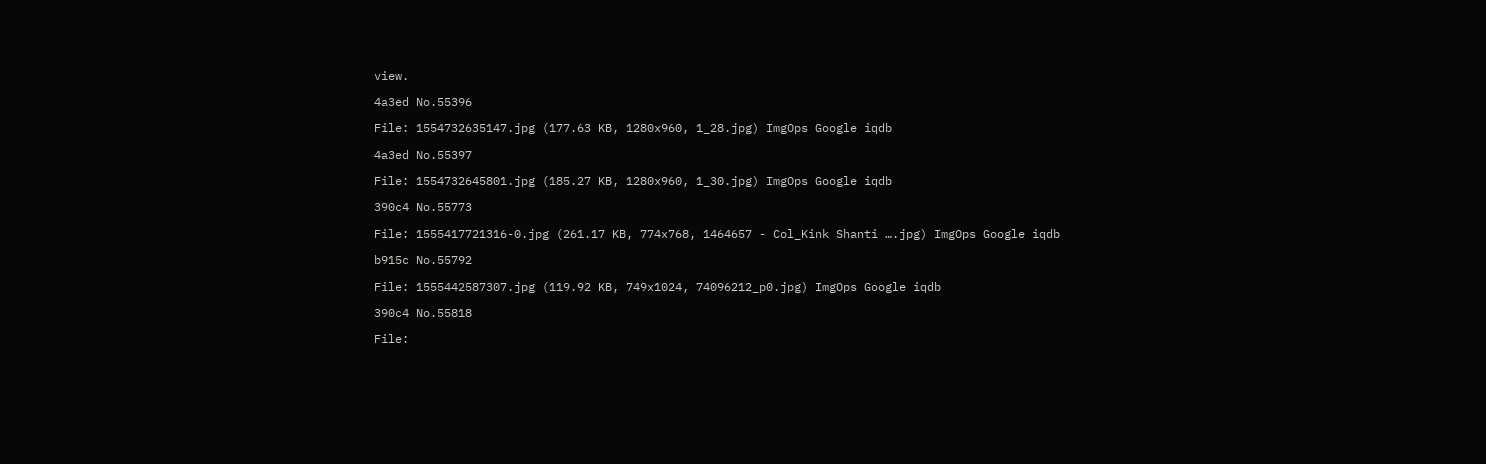view.

4a3ed No.55396

File: 1554732635147.jpg (177.63 KB, 1280x960, 1_28.jpg) ImgOps Google iqdb

4a3ed No.55397

File: 1554732645801.jpg (185.27 KB, 1280x960, 1_30.jpg) ImgOps Google iqdb

390c4 No.55773

File: 1555417721316-0.jpg (261.17 KB, 774x768, 1464657 - Col_Kink Shanti ….jpg) ImgOps Google iqdb

b915c No.55792

File: 1555442587307.jpg (119.92 KB, 749x1024, 74096212_p0.jpg) ImgOps Google iqdb

390c4 No.55818

File: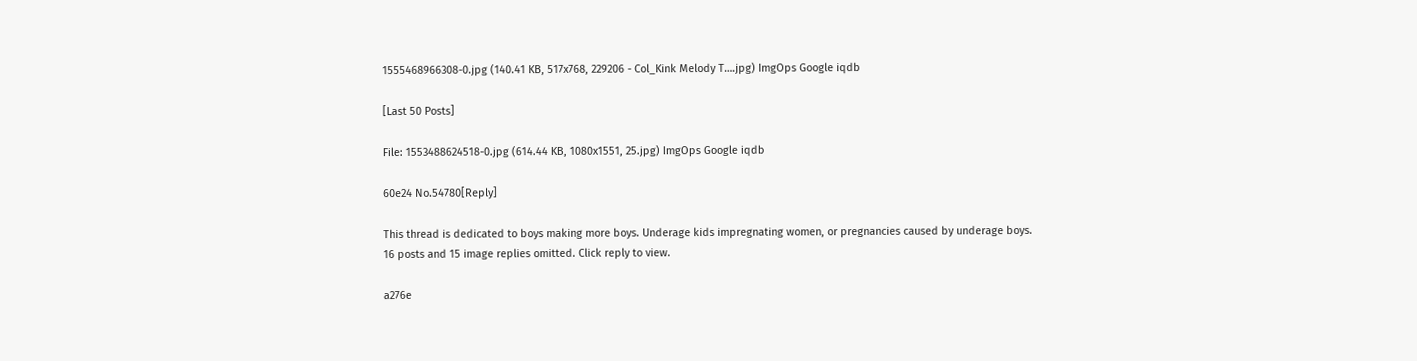1555468966308-0.jpg (140.41 KB, 517x768, 229206 - Col_Kink Melody T….jpg) ImgOps Google iqdb

[Last 50 Posts]

File: 1553488624518-0.jpg (614.44 KB, 1080x1551, 25.jpg) ImgOps Google iqdb

60e24 No.54780[Reply]

This thread is dedicated to boys making more boys. Underage kids impregnating women, or pregnancies caused by underage boys.
16 posts and 15 image replies omitted. Click reply to view.

a276e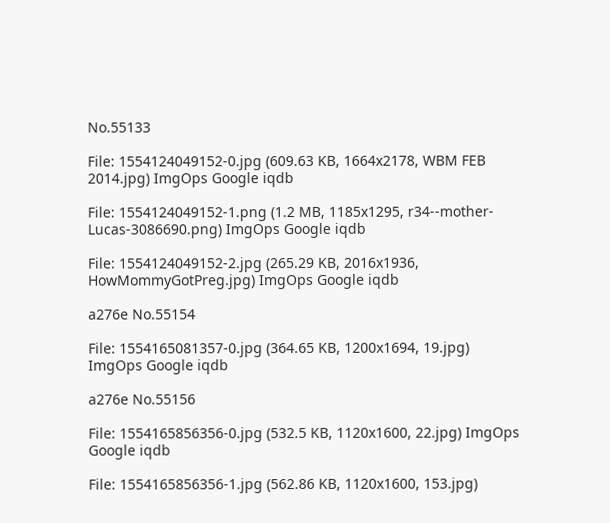No.55133

File: 1554124049152-0.jpg (609.63 KB, 1664x2178, WBM FEB 2014.jpg) ImgOps Google iqdb

File: 1554124049152-1.png (1.2 MB, 1185x1295, r34--mother-Lucas-3086690.png) ImgOps Google iqdb

File: 1554124049152-2.jpg (265.29 KB, 2016x1936, HowMommyGotPreg.jpg) ImgOps Google iqdb

a276e No.55154

File: 1554165081357-0.jpg (364.65 KB, 1200x1694, 19.jpg) ImgOps Google iqdb

a276e No.55156

File: 1554165856356-0.jpg (532.5 KB, 1120x1600, 22.jpg) ImgOps Google iqdb

File: 1554165856356-1.jpg (562.86 KB, 1120x1600, 153.jpg)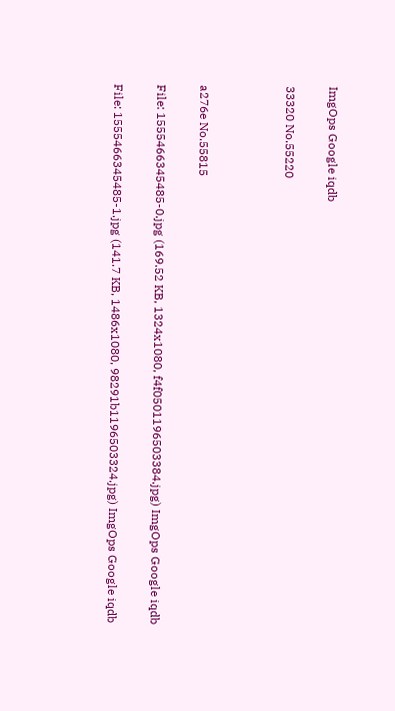ImgOps Google iqdb

33320 No.55220



a276e No.55815

File: 1555466345485-0.jpg (169.52 KB, 1324x1080, f4f0501196503384.jpg) ImgOps Google iqdb

File: 1555466345485-1.jpg (141.7 KB, 1486x1080, 98291b1196503324.jpg) ImgOps Google iqdb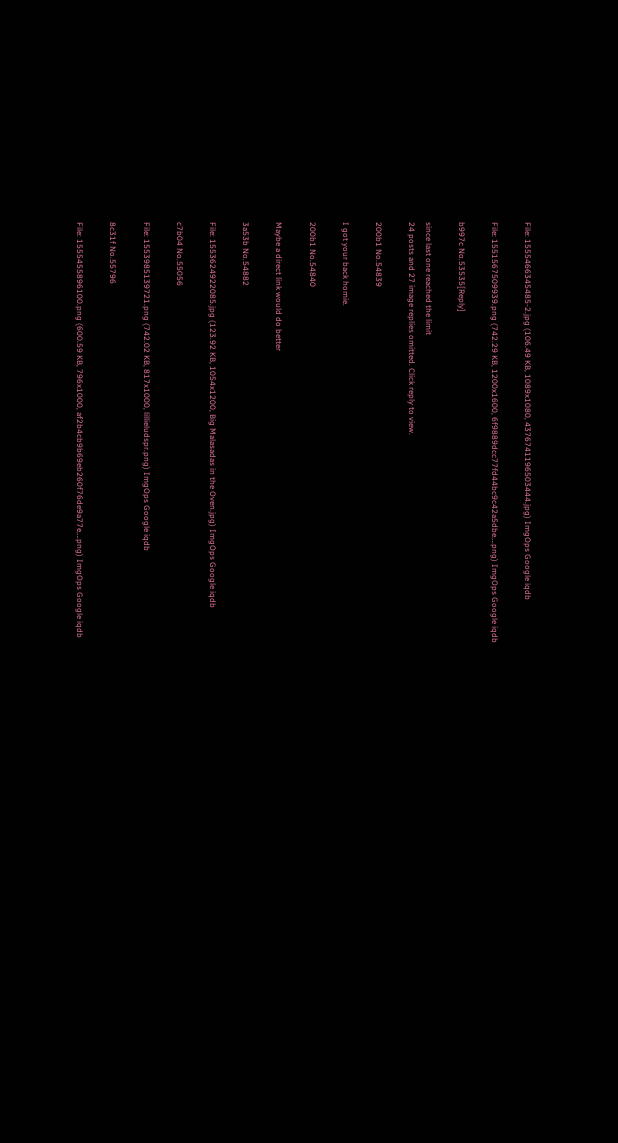File: 1555466345485-2.jpg (106.49 KB, 1089x1080, 4376741196503444.jpg) ImgOps Google iqdb

File: 1551567509939.png (742.29 KB, 1200x1600, 6f9889dcc77fd44bc9c42a5dbe….png) ImgOps Google iqdb

b997c No.53535[Reply]

since last one reached the limit
24 posts and 27 image replies omitted. Click reply to view.

200b1 No.54839

I got your back homie.

200b1 No.54840

Maybe a direct link would do better

3a53b No.54882

File: 1553624922085.jpg (123.92 KB, 1054x1200, Big Malasadas in the Oven.jpg) ImgOps Google iqdb

c7b04 No.55056

File: 1553985139721.png (742.02 KB, 817x1000, lillieludspr.png) ImgOps Google iqdb

8c31f No.55796

File: 1555455896100.png (600.59 KB, 796x1000, af2b4cb9b69eb260f76de9a77e….png) ImgOps Google iqdb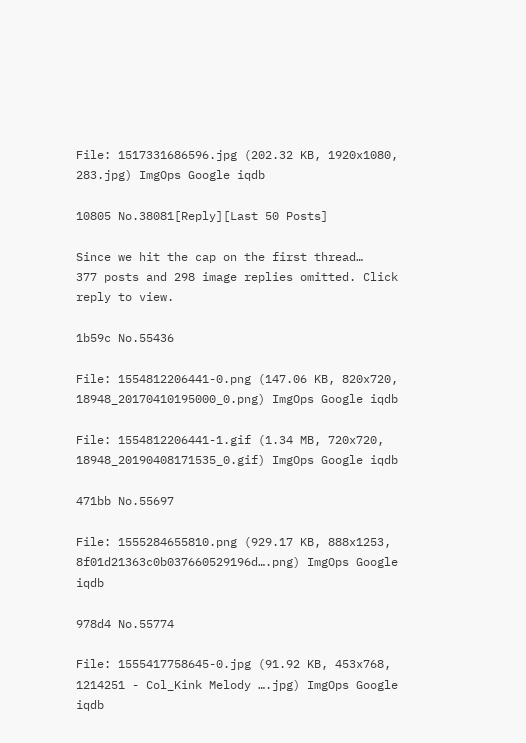File: 1517331686596.jpg (202.32 KB, 1920x1080, 283.jpg) ImgOps Google iqdb

10805 No.38081[Reply][Last 50 Posts]

Since we hit the cap on the first thread…
377 posts and 298 image replies omitted. Click reply to view.

1b59c No.55436

File: 1554812206441-0.png (147.06 KB, 820x720, 18948_20170410195000_0.png) ImgOps Google iqdb

File: 1554812206441-1.gif (1.34 MB, 720x720, 18948_20190408171535_0.gif) ImgOps Google iqdb

471bb No.55697

File: 1555284655810.png (929.17 KB, 888x1253, 8f01d21363c0b037660529196d….png) ImgOps Google iqdb

978d4 No.55774

File: 1555417758645-0.jpg (91.92 KB, 453x768, 1214251 - Col_Kink Melody ….jpg) ImgOps Google iqdb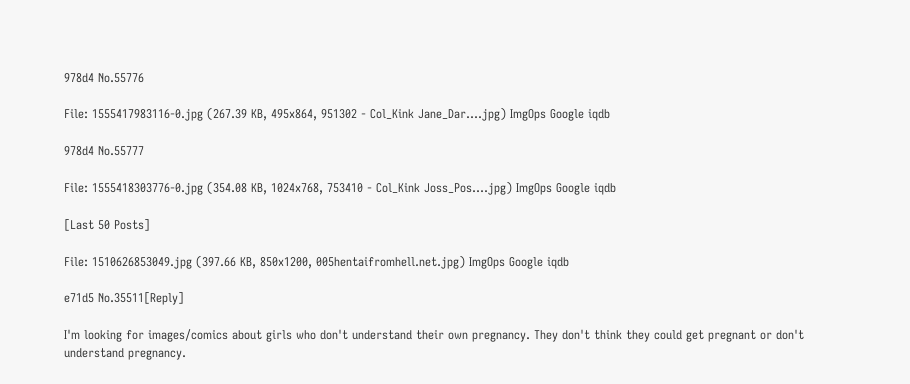978d4 No.55776

File: 1555417983116-0.jpg (267.39 KB, 495x864, 951302 - Col_Kink Jane_Dar….jpg) ImgOps Google iqdb

978d4 No.55777

File: 1555418303776-0.jpg (354.08 KB, 1024x768, 753410 - Col_Kink Joss_Pos….jpg) ImgOps Google iqdb

[Last 50 Posts]

File: 1510626853049.jpg (397.66 KB, 850x1200, 005hentaifromhell.net.jpg) ImgOps Google iqdb

e71d5 No.35511[Reply]

I'm looking for images/comics about girls who don't understand their own pregnancy. They don't think they could get pregnant or don't understand pregnancy.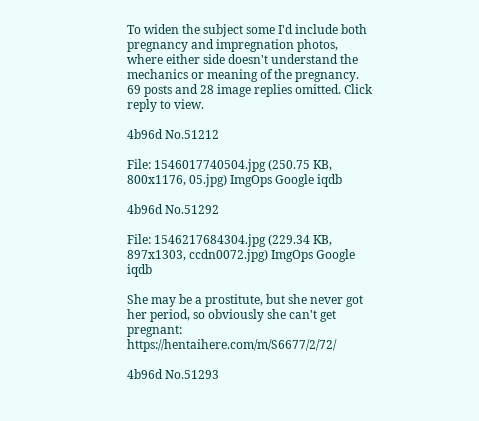To widen the subject some I'd include both pregnancy and impregnation photos, where either side doesn't understand the mechanics or meaning of the pregnancy.
69 posts and 28 image replies omitted. Click reply to view.

4b96d No.51212

File: 1546017740504.jpg (250.75 KB, 800x1176, 05.jpg) ImgOps Google iqdb

4b96d No.51292

File: 1546217684304.jpg (229.34 KB, 897x1303, ccdn0072.jpg) ImgOps Google iqdb

She may be a prostitute, but she never got her period, so obviously she can't get pregnant: https://hentaihere.com/m/S6677/2/72/

4b96d No.51293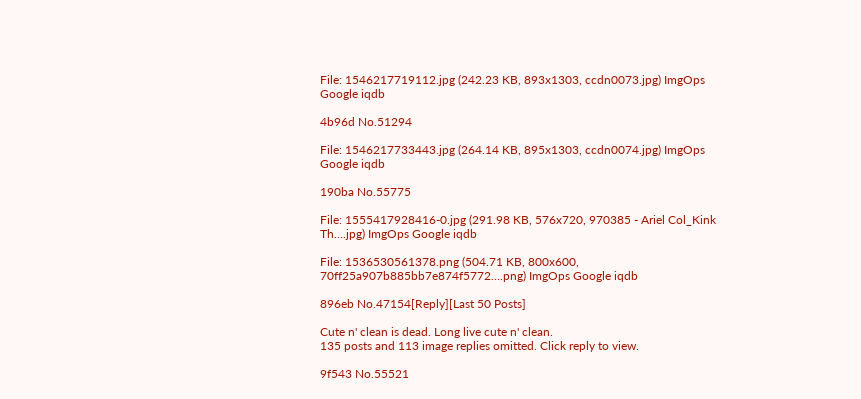File: 1546217719112.jpg (242.23 KB, 893x1303, ccdn0073.jpg) ImgOps Google iqdb

4b96d No.51294

File: 1546217733443.jpg (264.14 KB, 895x1303, ccdn0074.jpg) ImgOps Google iqdb

190ba No.55775

File: 1555417928416-0.jpg (291.98 KB, 576x720, 970385 - Ariel Col_Kink Th….jpg) ImgOps Google iqdb

File: 1536530561378.png (504.71 KB, 800x600, 70ff25a907b885bb7e874f5772….png) ImgOps Google iqdb

896eb No.47154[Reply][Last 50 Posts]

Cute n' clean is dead. Long live cute n' clean.
135 posts and 113 image replies omitted. Click reply to view.

9f543 No.55521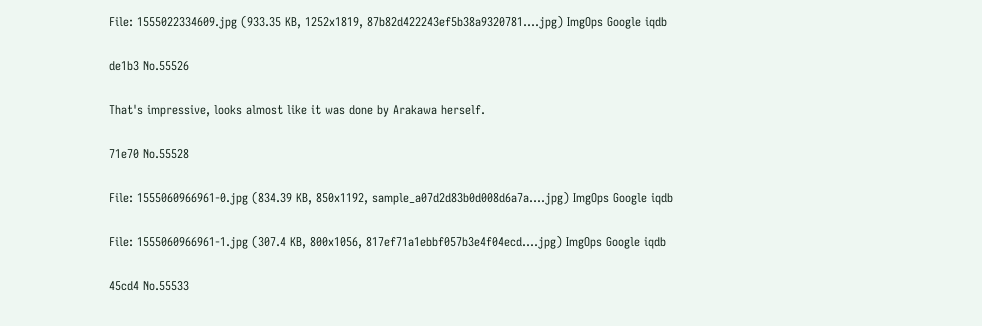File: 1555022334609.jpg (933.35 KB, 1252x1819, 87b82d422243ef5b38a9320781….jpg) ImgOps Google iqdb

de1b3 No.55526

That's impressive, looks almost like it was done by Arakawa herself.

71e70 No.55528

File: 1555060966961-0.jpg (834.39 KB, 850x1192, sample_a07d2d83b0d008d6a7a….jpg) ImgOps Google iqdb

File: 1555060966961-1.jpg (307.4 KB, 800x1056, 817ef71a1ebbf057b3e4f04ecd….jpg) ImgOps Google iqdb

45cd4 No.55533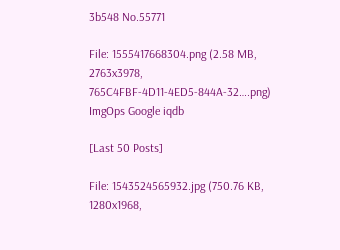3b548 No.55771

File: 1555417668304.png (2.58 MB, 2763x3978, 765C4FBF-4D11-4ED5-844A-32….png) ImgOps Google iqdb

[Last 50 Posts]

File: 1543524565932.jpg (750.76 KB, 1280x1968,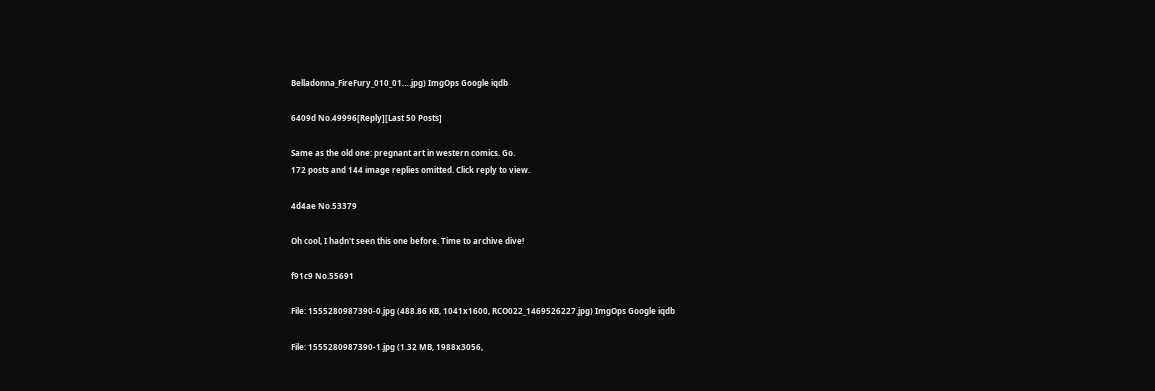Belladonna_FireFury_010_01….jpg) ImgOps Google iqdb

6409d No.49996[Reply][Last 50 Posts]

Same as the old one: pregnant art in western comics. Go.
172 posts and 144 image replies omitted. Click reply to view.

4d4ae No.53379

Oh cool, I hadn't seen this one before. Time to archive dive!

f91c9 No.55691

File: 1555280987390-0.jpg (488.86 KB, 1041x1600, RCO022_1469526227.jpg) ImgOps Google iqdb

File: 1555280987390-1.jpg (1.32 MB, 1988x3056,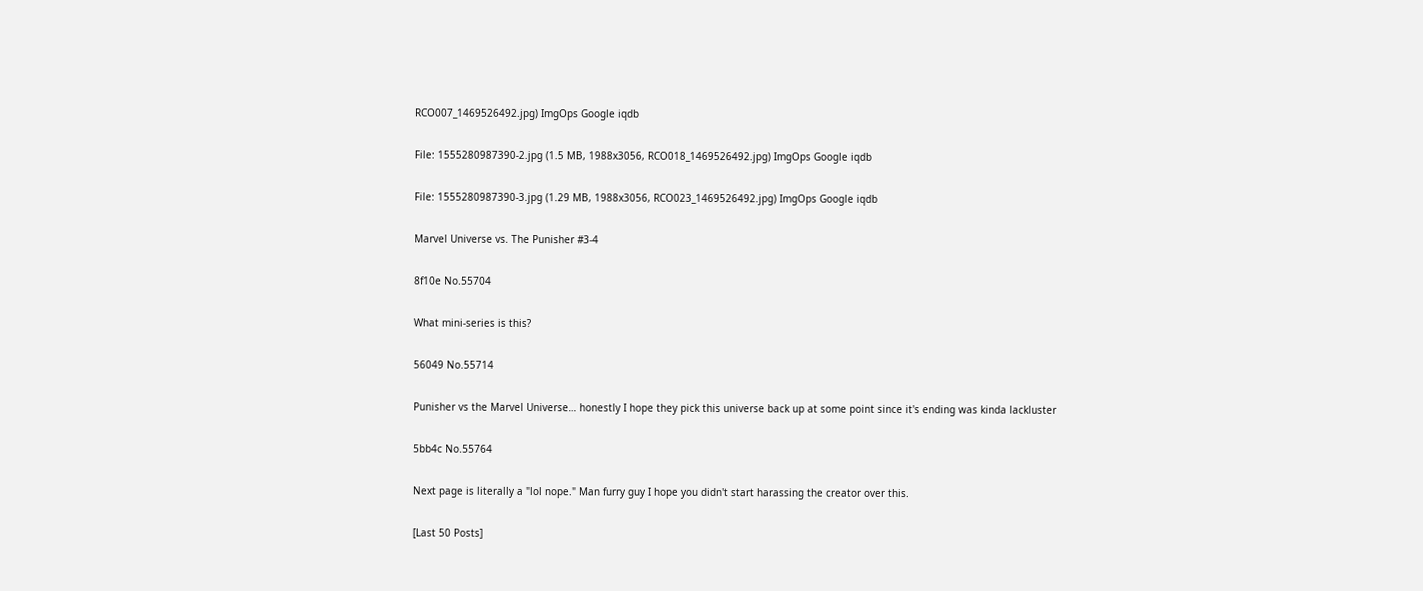RCO007_1469526492.jpg) ImgOps Google iqdb

File: 1555280987390-2.jpg (1.5 MB, 1988x3056, RCO018_1469526492.jpg) ImgOps Google iqdb

File: 1555280987390-3.jpg (1.29 MB, 1988x3056, RCO023_1469526492.jpg) ImgOps Google iqdb

Marvel Universe vs. The Punisher #3-4

8f10e No.55704

What mini-series is this?

56049 No.55714

Punisher vs the Marvel Universe… honestly I hope they pick this universe back up at some point since it's ending was kinda lackluster

5bb4c No.55764

Next page is literally a "lol nope." Man furry guy I hope you didn't start harassing the creator over this.

[Last 50 Posts]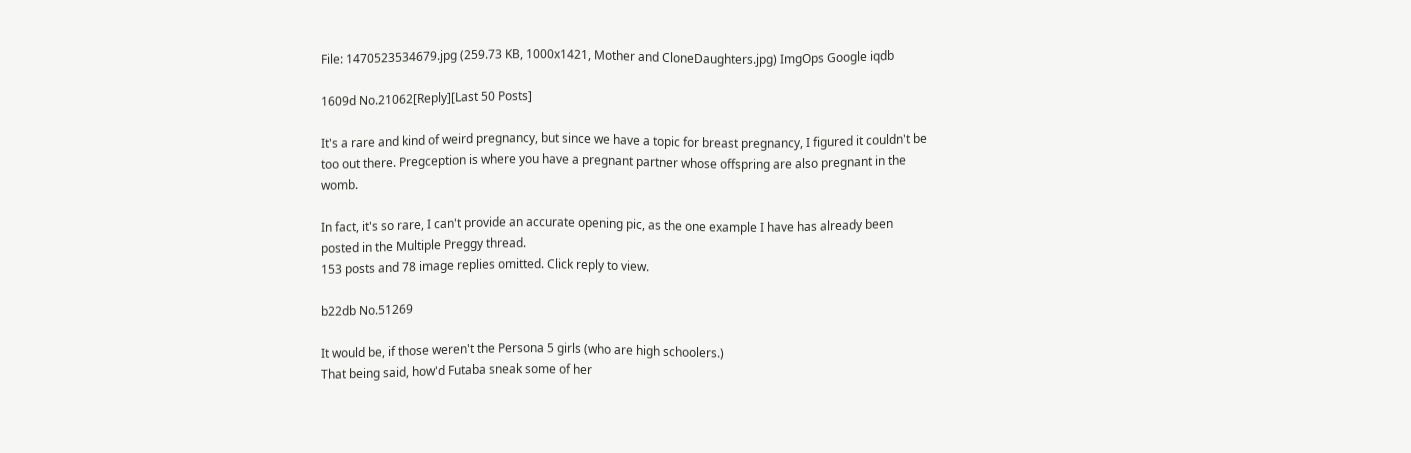File: 1470523534679.jpg (259.73 KB, 1000x1421, Mother and CloneDaughters.jpg) ImgOps Google iqdb

1609d No.21062[Reply][Last 50 Posts]

It's a rare and kind of weird pregnancy, but since we have a topic for breast pregnancy, I figured it couldn't be too out there. Pregception is where you have a pregnant partner whose offspring are also pregnant in the womb.

In fact, it's so rare, I can't provide an accurate opening pic, as the one example I have has already been posted in the Multiple Preggy thread.
153 posts and 78 image replies omitted. Click reply to view.

b22db No.51269

It would be, if those weren't the Persona 5 girls (who are high schoolers.)
That being said, how'd Futaba sneak some of her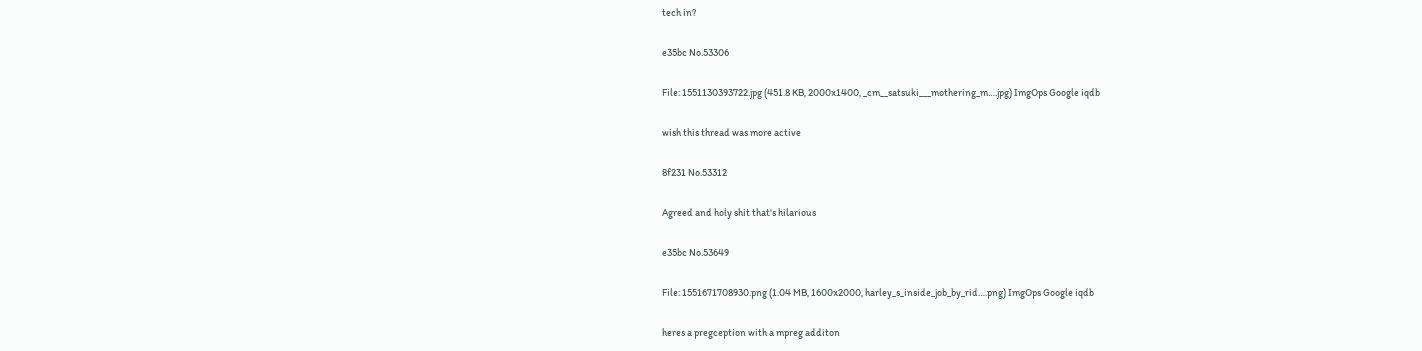tech in?

e35bc No.53306

File: 1551130393722.jpg (451.8 KB, 2000x1400, _cm__satsuki___mothering_m….jpg) ImgOps Google iqdb

wish this thread was more active

8f231 No.53312

Agreed and holy shit that's hilarious

e35bc No.53649

File: 1551671708930.png (1.04 MB, 1600x2000, harley_s_inside_job_by_rid….png) ImgOps Google iqdb

heres a pregception with a mpreg additon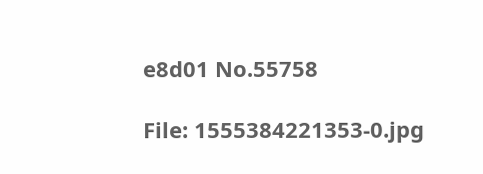e8d01 No.55758

File: 1555384221353-0.jpg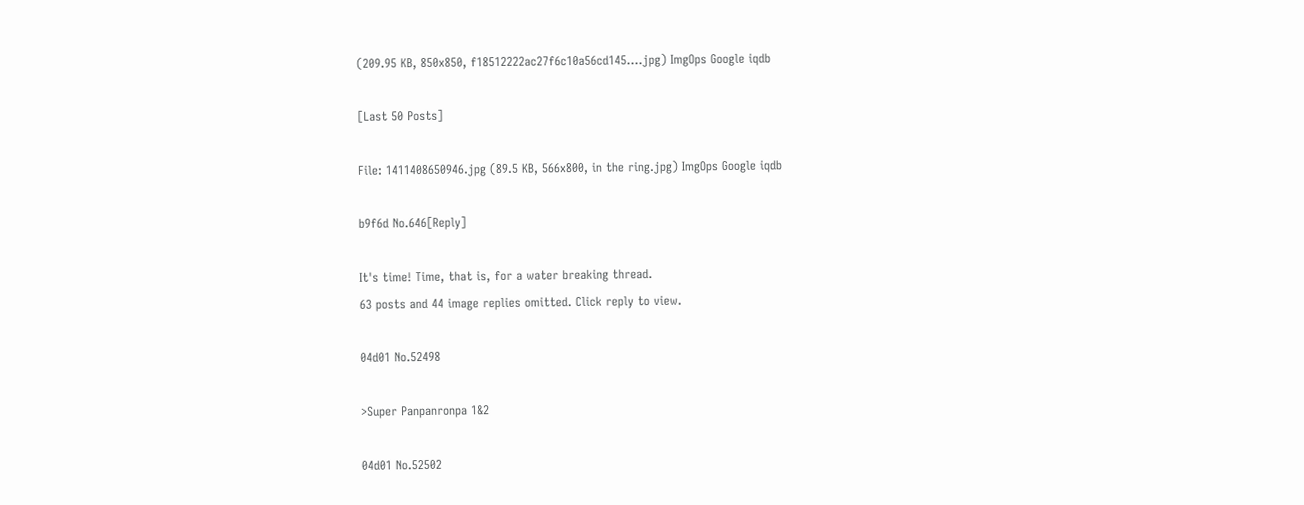(209.95 KB, 850x850, f18512222ac27f6c10a56cd145….jpg) ImgOps Google iqdb

[Last 50 Posts]

File: 1411408650946.jpg (89.5 KB, 566x800, in the ring.jpg) ImgOps Google iqdb

b9f6d No.646[Reply]

It's time! Time, that is, for a water breaking thread.
63 posts and 44 image replies omitted. Click reply to view.

04d01 No.52498

>Super Panpanronpa 1&2

04d01 No.52502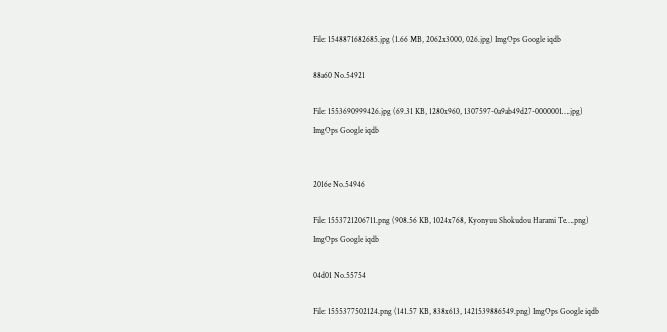File: 1548871682685.jpg (1.66 MB, 2062x3000, 026.jpg) ImgOps Google iqdb

88a60 No.54921

File: 1553690999426.jpg (69.31 KB, 1280x960, 1307597-0a9ab49d27-0000001….jpg) ImgOps Google iqdb


2016e No.54946

File: 1553721206711.png (908.56 KB, 1024x768, Kyonyuu Shokudou Harami Te….png) ImgOps Google iqdb

04d01 No.55754

File: 1555377502124.png (141.57 KB, 838x613, 1421539886549.png) ImgOps Google iqdb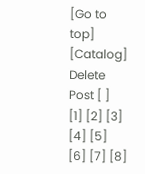[Go to top]   [Catalog]
Delete Post [ ]
[1] [2] [3] [4] [5] [6] [7] [8]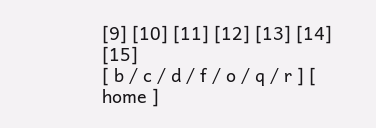[9] [10] [11] [12] [13] [14] [15]
[ b / c / d / f / o / q / r ] [ home ]